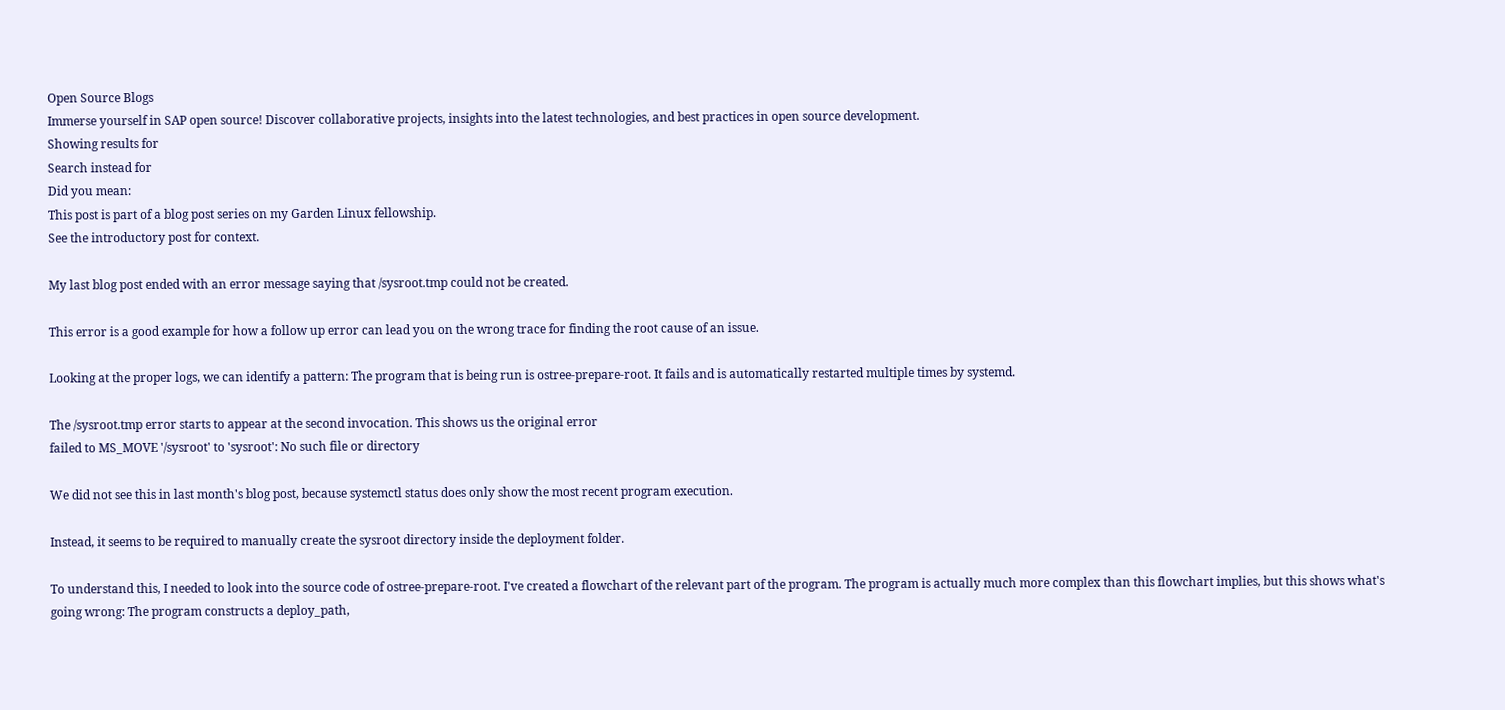Open Source Blogs
Immerse yourself in SAP open source! Discover collaborative projects, insights into the latest technologies, and best practices in open source development.
Showing results for
Search instead for
Did you mean:
This post is part of a blog post series on my Garden Linux fellowship.
See the introductory post for context.

My last blog post ended with an error message saying that /sysroot.tmp could not be created.

This error is a good example for how a follow up error can lead you on the wrong trace for finding the root cause of an issue.

Looking at the proper logs, we can identify a pattern: The program that is being run is ostree-prepare-root. It fails and is automatically restarted multiple times by systemd.

The /sysroot.tmp error starts to appear at the second invocation. This shows us the original error
failed to MS_MOVE '/sysroot' to 'sysroot': No such file or directory

We did not see this in last month's blog post, because systemctl status does only show the most recent program execution.

Instead, it seems to be required to manually create the sysroot directory inside the deployment folder.

To understand this, I needed to look into the source code of ostree-prepare-root. I've created a flowchart of the relevant part of the program. The program is actually much more complex than this flowchart implies, but this shows what's going wrong: The program constructs a deploy_path,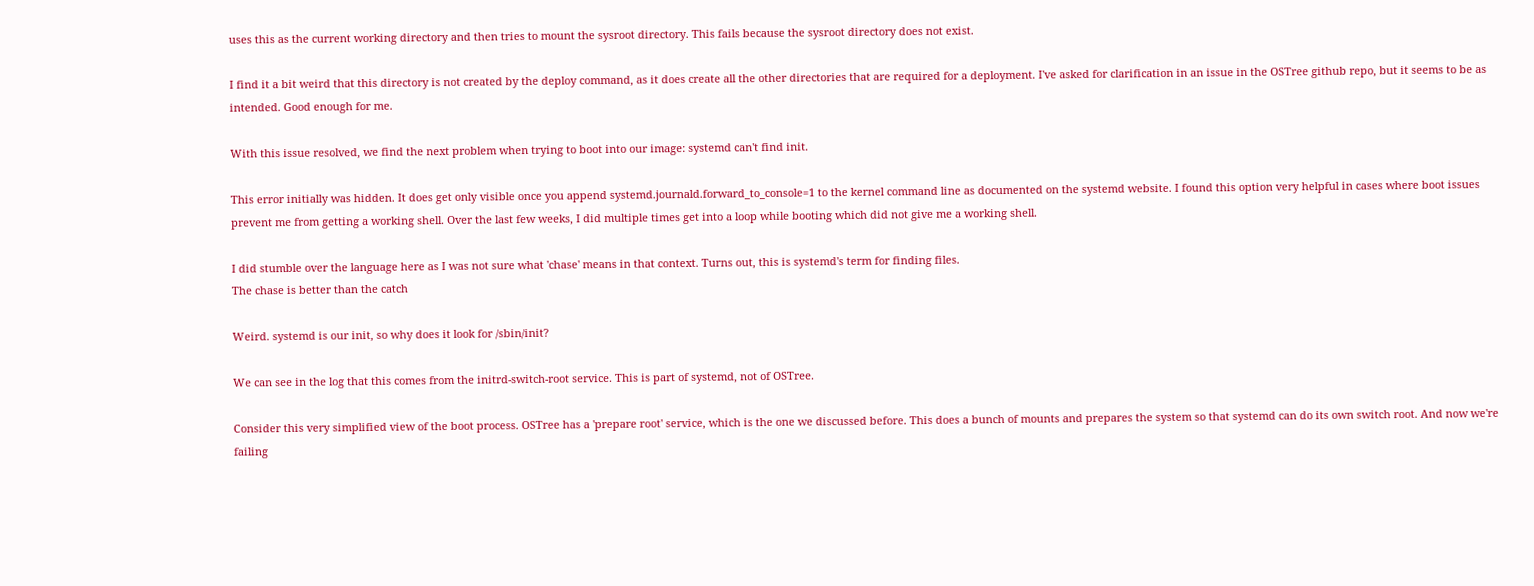uses this as the current working directory and then tries to mount the sysroot directory. This fails because the sysroot directory does not exist.

I find it a bit weird that this directory is not created by the deploy command, as it does create all the other directories that are required for a deployment. I've asked for clarification in an issue in the OSTree github repo, but it seems to be as intended. Good enough for me.

With this issue resolved, we find the next problem when trying to boot into our image: systemd can't find init.

This error initially was hidden. It does get only visible once you append systemd.journald.forward_to_console=1 to the kernel command line as documented on the systemd website. I found this option very helpful in cases where boot issues prevent me from getting a working shell. Over the last few weeks, I did multiple times get into a loop while booting which did not give me a working shell.

I did stumble over the language here as I was not sure what 'chase' means in that context. Turns out, this is systemd's term for finding files.
The chase is better than the catch

Weird. systemd is our init, so why does it look for /sbin/init?

We can see in the log that this comes from the initrd-switch-root service. This is part of systemd, not of OSTree.

Consider this very simplified view of the boot process. OSTree has a 'prepare root' service, which is the one we discussed before. This does a bunch of mounts and prepares the system so that systemd can do its own switch root. And now we're failing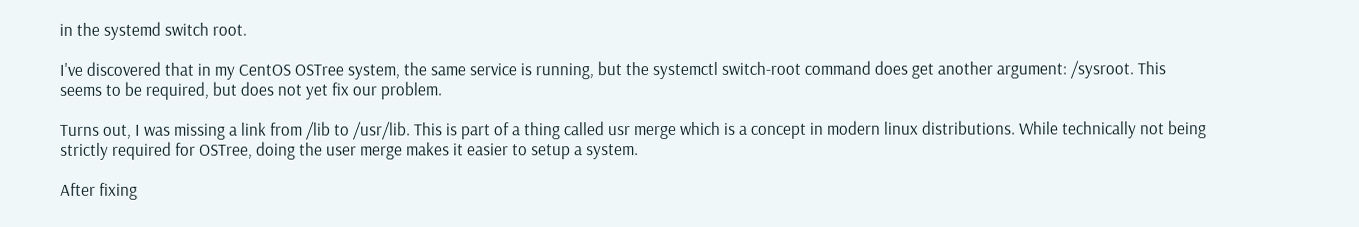in the systemd switch root.

I've discovered that in my CentOS OSTree system, the same service is running, but the systemctl switch-root command does get another argument: /sysroot. This seems to be required, but does not yet fix our problem.

Turns out, I was missing a link from /lib to /usr/lib. This is part of a thing called usr merge which is a concept in modern linux distributions. While technically not being strictly required for OSTree, doing the user merge makes it easier to setup a system.

After fixing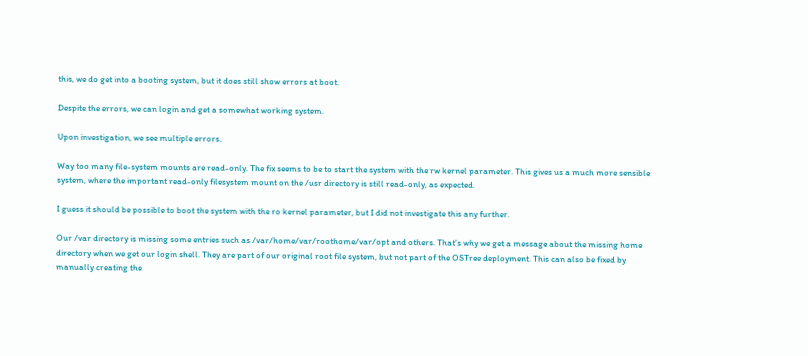this, we do get into a booting system, but it does still show errors at boot.

Despite the errors, we can login and get a somewhat working system.

Upon investigation, we see multiple errors.

Way too many file-system mounts are read-only. The fix seems to be to start the system with the rw kernel parameter. This gives us a much more sensible system, where the important read-only filesystem mount on the /usr directory is still read-only, as expected.

I guess it should be possible to boot the system with the ro kernel parameter, but I did not investigate this any further.

Our /var directory is missing some entries such as /var/home/var/roothome/var/opt and others. That's why we get a message about the missing home directory when we get our login shell. They are part of our original root file system, but not part of the OSTree deployment. This can also be fixed by manually creating the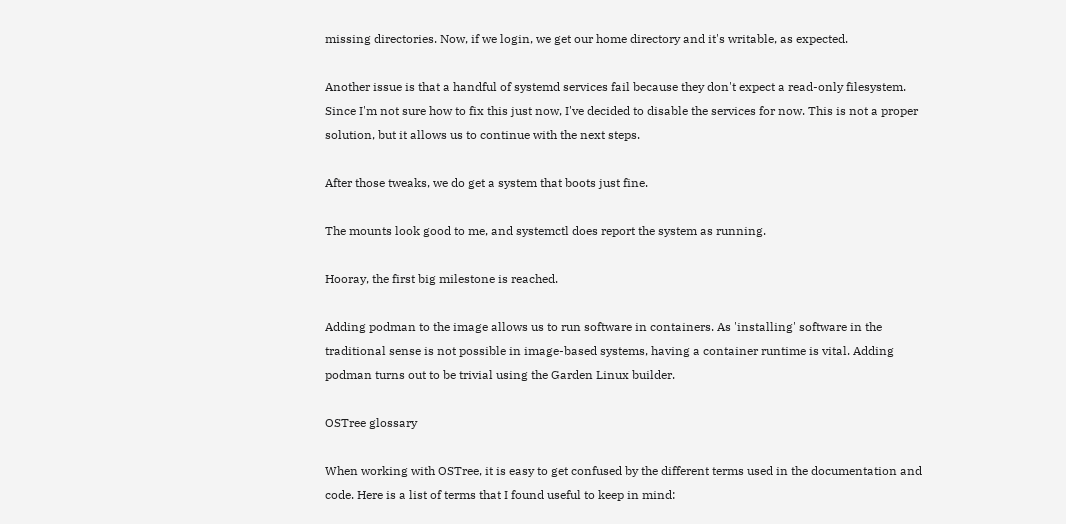missing directories. Now, if we login, we get our home directory and it's writable, as expected.

Another issue is that a handful of systemd services fail because they don't expect a read-only filesystem. Since I'm not sure how to fix this just now, I've decided to disable the services for now. This is not a proper solution, but it allows us to continue with the next steps.

After those tweaks, we do get a system that boots just fine.

The mounts look good to me, and systemctl does report the system as running.

Hooray, the first big milestone is reached.

Adding podman to the image allows us to run software in containers. As 'installing' software in the traditional sense is not possible in image-based systems, having a container runtime is vital. Adding podman turns out to be trivial using the Garden Linux builder.

OSTree glossary

When working with OSTree, it is easy to get confused by the different terms used in the documentation and code. Here is a list of terms that I found useful to keep in mind: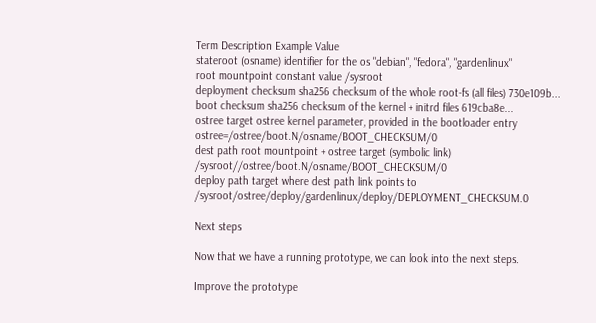Term Description Example Value
stateroot (osname) identifier for the os "debian", "fedora", "gardenlinux"
root mountpoint constant value /sysroot
deployment checksum sha256 checksum of the whole root-fs (all files) 730e109b...
boot checksum sha256 checksum of the kernel + initrd files 619cba8e...
ostree target ostree kernel parameter, provided in the bootloader entry ostree=/ostree/boot.N/osname/BOOT_CHECKSUM/0
dest path root mountpoint + ostree target (symbolic link) /sysroot//ostree/boot.N/osname/BOOT_CHECKSUM/0
deploy path target where dest path link points to /sysroot/ostree/deploy/gardenlinux/deploy/DEPLOYMENT_CHECKSUM.0

Next steps

Now that we have a running prototype, we can look into the next steps.

Improve the prototype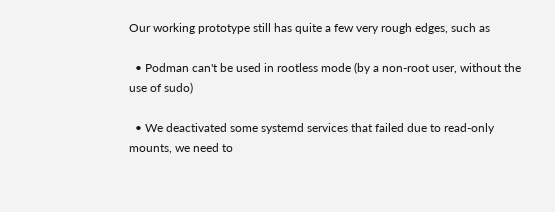Our working prototype still has quite a few very rough edges, such as

  • Podman can't be used in rootless mode (by a non-root user, without the use of sudo)

  • We deactivated some systemd services that failed due to read-only mounts, we need to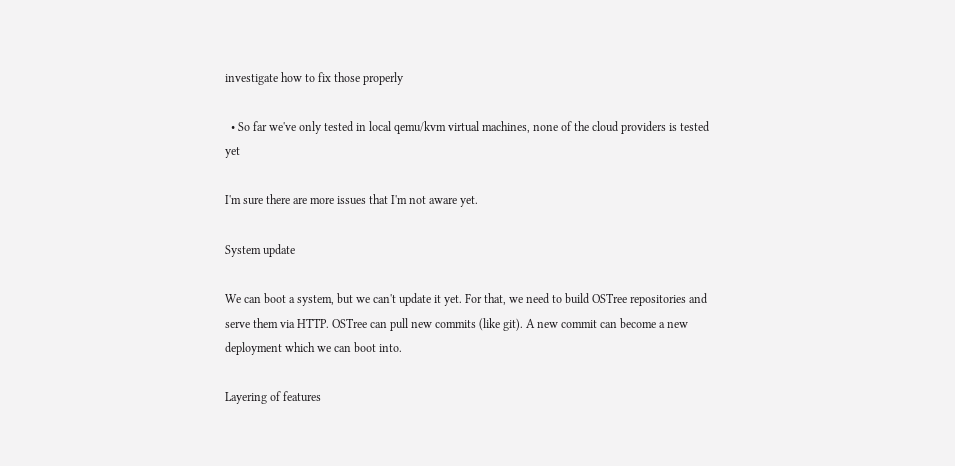investigate how to fix those properly

  • So far we've only tested in local qemu/kvm virtual machines, none of the cloud providers is tested yet

I'm sure there are more issues that I'm not aware yet.

System update

We can boot a system, but we can't update it yet. For that, we need to build OSTree repositories and serve them via HTTP. OSTree can pull new commits (like git). A new commit can become a new deployment which we can boot into.

Layering of features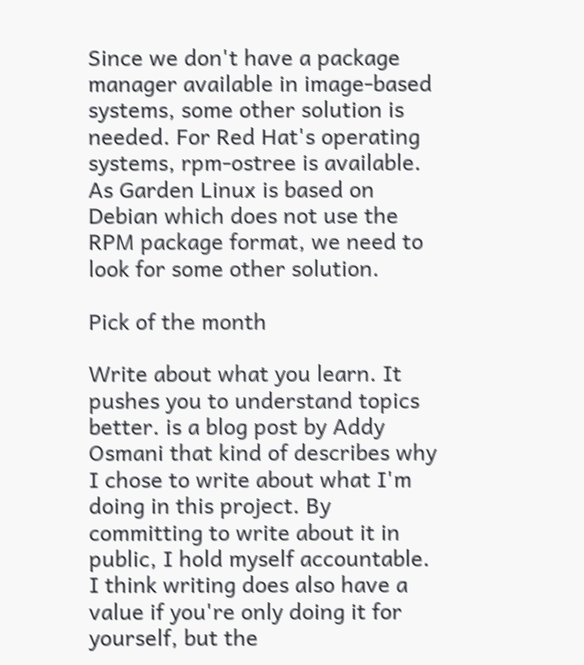Since we don't have a package manager available in image-based systems, some other solution is needed. For Red Hat's operating systems, rpm-ostree is available. As Garden Linux is based on Debian which does not use the RPM package format, we need to look for some other solution.

Pick of the month

Write about what you learn. It pushes you to understand topics better. is a blog post by Addy Osmani that kind of describes why I chose to write about what I'm doing in this project. By committing to write about it in public, I hold myself accountable. I think writing does also have a value if you're only doing it for yourself, but the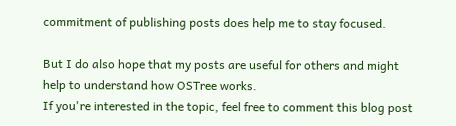commitment of publishing posts does help me to stay focused.

But I do also hope that my posts are useful for others and might help to understand how OSTree works.
If you're interested in the topic, feel free to comment this blog post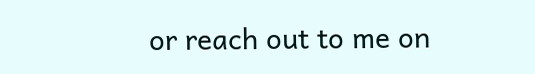or reach out to me on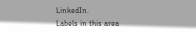LinkedIn.
Labels in this area